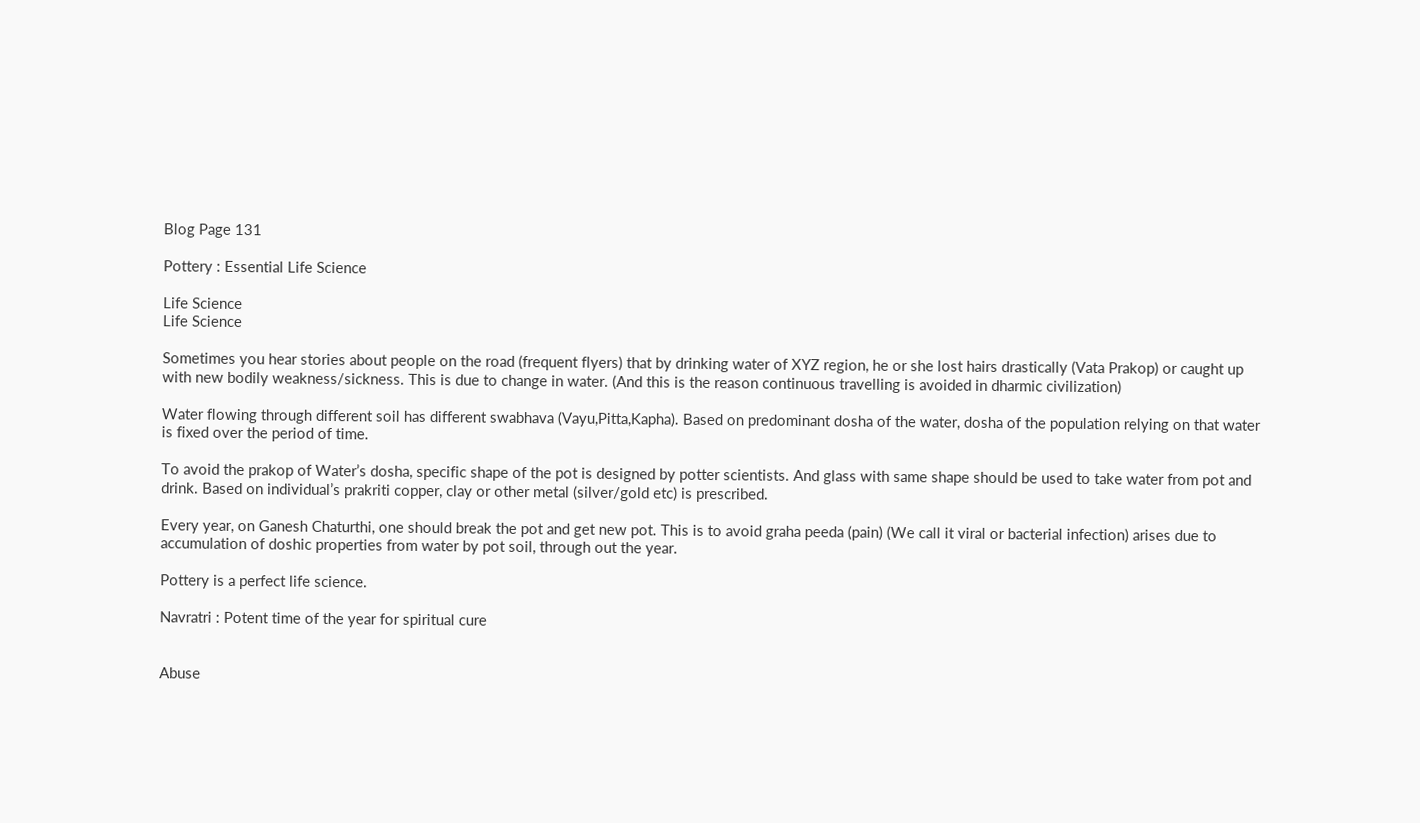Blog Page 131

Pottery : Essential Life Science

Life Science
Life Science

Sometimes you hear stories about people on the road (frequent flyers) that by drinking water of XYZ region, he or she lost hairs drastically (Vata Prakop) or caught up with new bodily weakness/sickness. This is due to change in water. (And this is the reason continuous travelling is avoided in dharmic civilization)

Water flowing through different soil has different swabhava (Vayu,Pitta,Kapha). Based on predominant dosha of the water, dosha of the population relying on that water is fixed over the period of time.

To avoid the prakop of Water’s dosha, specific shape of the pot is designed by potter scientists. And glass with same shape should be used to take water from pot and drink. Based on individual’s prakriti copper, clay or other metal (silver/gold etc) is prescribed.

Every year, on Ganesh Chaturthi, one should break the pot and get new pot. This is to avoid graha peeda (pain) (We call it viral or bacterial infection) arises due to accumulation of doshic properties from water by pot soil, through out the year.

Pottery is a perfect life science.

Navratri : Potent time of the year for spiritual cure


Abuse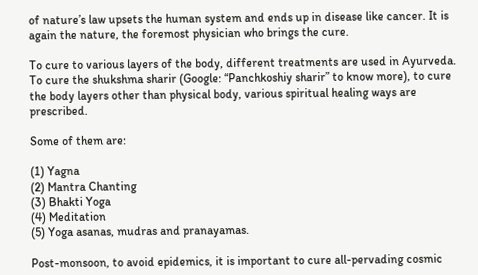of nature’s law upsets the human system and ends up in disease like cancer. It is again the nature, the foremost physician who brings the cure.

To cure to various layers of the body, different treatments are used in Ayurveda. To cure the shukshma sharir (Google: “Panchkoshiy sharir” to know more), to cure the body layers other than physical body, various spiritual healing ways are prescribed.

Some of them are:

(1) Yagna
(2) Mantra Chanting
(3) Bhakti Yoga
(4) Meditation
(5) Yoga asanas, mudras and pranayamas.

Post-monsoon, to avoid epidemics, it is important to cure all-pervading cosmic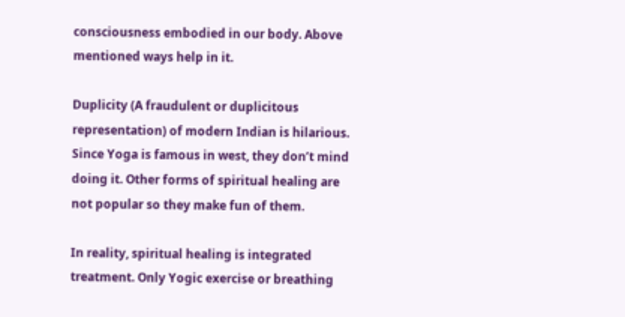consciousness embodied in our body. Above mentioned ways help in it.

Duplicity (A fraudulent or duplicitous representation) of modern Indian is hilarious. Since Yoga is famous in west, they don’t mind doing it. Other forms of spiritual healing are not popular so they make fun of them.

In reality, spiritual healing is integrated treatment. Only Yogic exercise or breathing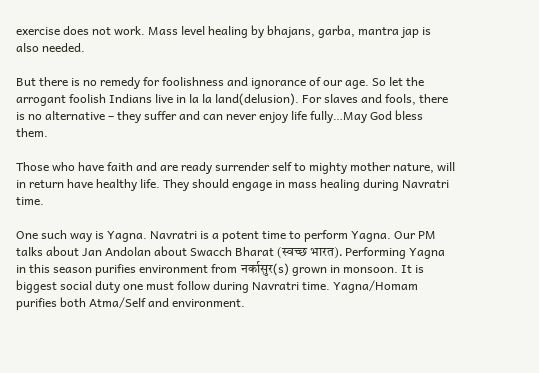exercise does not work. Mass level healing by bhajans, garba, mantra jap is also needed.

But there is no remedy for foolishness and ignorance of our age. So let the arrogant foolish Indians live in la la land(delusion). For slaves and fools, there is no alternative – they suffer and can never enjoy life fully…May God bless them.

Those who have faith and are ready surrender self to mighty mother nature, will in return have healthy life. They should engage in mass healing during Navratri time.

One such way is Yagna. Navratri is a potent time to perform Yagna. Our PM talks about Jan Andolan about Swacch Bharat (स्वच्छ भारत). Performing Yagna in this season purifies environment from नर्कासुर(s) grown in monsoon. It is biggest social duty one must follow during Navratri time. Yagna/Homam purifies both Atma/Self and environment.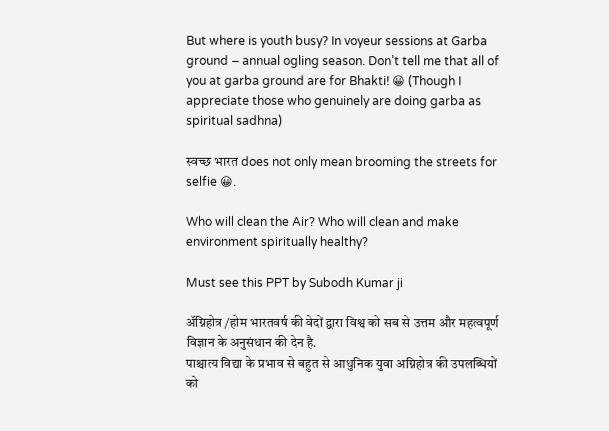But where is youth busy? In voyeur sessions at Garba ground – annual ogling season. Don’t tell me that all of you at garba ground are for Bhakti! 😀 (Though I appreciate those who genuinely are doing garba as spiritual sadhna)

स्वच्छ भारत does not only mean brooming the streets for selfie 😀.

Who will clean the Air? Who will clean and make environment spiritually healthy?

Must see this PPT by Subodh Kumar ji

अ‍ॅग्निहोत्र /होम भारतवर्ष की वेदों द्वारा विश्व को सब से उत्तम और महत्वपूर्ण विज्ञान के अनुसंधान की देन है.
पाश्चात्य विद्या के प्रभाव से बहुत से आधुनिक युवा अग्निहोत्र की उपलब्धियों को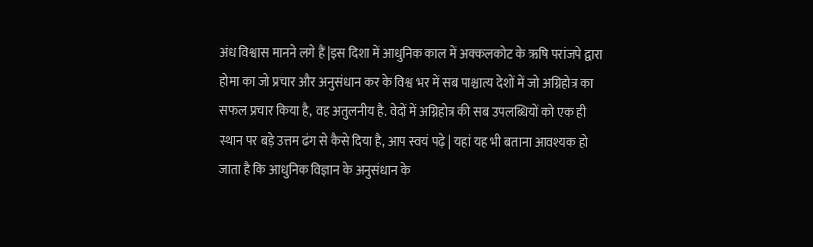अंध विश्वास मानने लगे हैं |इस दिशा में आधुनिक काल में अक्कलकोट के ऋषि परांजपे द्वारा होमा का जो प्रचार और अनुसंधान कर के विश्व भर में सब पाश्चात्य देशों में जो अग्निहोत्र का सफल प्रचार किया है, वह अतुलनीय है. वेदों में अग्निहोत्र की सब उपलब्धियों को एक ही स्थान पर बड़े उत्तम ढंग से कैसे दिया है, आप स्वयं पढ़े | यहां यह भी बताना आवश्यक हो जाता है कि आधुनिक विज्ञान के अनुसंधान के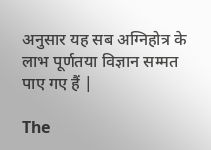अनुसार यह सब अग्निहोत्र के लाभ पूर्णतया विज्ञान सम्मत पाए गए हैं |

The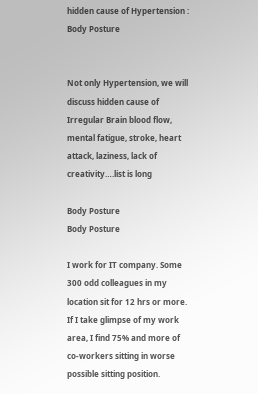hidden cause of Hypertension : Body Posture


Not only Hypertension, we will discuss hidden cause of  Irregular Brain blood flow, mental fatigue, stroke, heart attack, laziness, lack of creativity….list is long

Body Posture
Body Posture

I work for IT company. Some 300 odd colleagues in my location sit for 12 hrs or more. If I take glimpse of my work area, I find 75% and more of co-workers sitting in worse possible sitting position.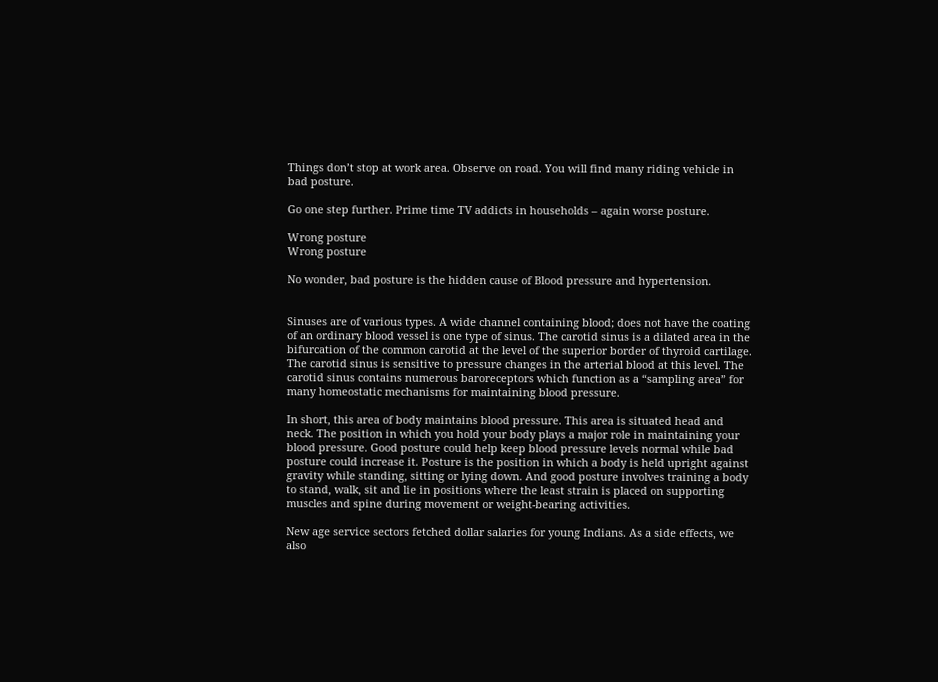Things don’t stop at work area. Observe on road. You will find many riding vehicle in bad posture.

Go one step further. Prime time TV addicts in households – again worse posture.

Wrong posture
Wrong posture

No wonder, bad posture is the hidden cause of Blood pressure and hypertension.


Sinuses are of various types. A wide channel containing blood; does not have the coating of an ordinary blood vessel is one type of sinus. The carotid sinus is a dilated area in the bifurcation of the common carotid at the level of the superior border of thyroid cartilage. The carotid sinus is sensitive to pressure changes in the arterial blood at this level. The carotid sinus contains numerous baroreceptors which function as a “sampling area” for many homeostatic mechanisms for maintaining blood pressure.

In short, this area of body maintains blood pressure. This area is situated head and neck. The position in which you hold your body plays a major role in maintaining your blood pressure. Good posture could help keep blood pressure levels normal while bad posture could increase it. Posture is the position in which a body is held upright against gravity while standing, sitting or lying down. And good posture involves training a body to stand, walk, sit and lie in positions where the least strain is placed on supporting muscles and spine during movement or weight-bearing activities.

New age service sectors fetched dollar salaries for young Indians. As a side effects, we also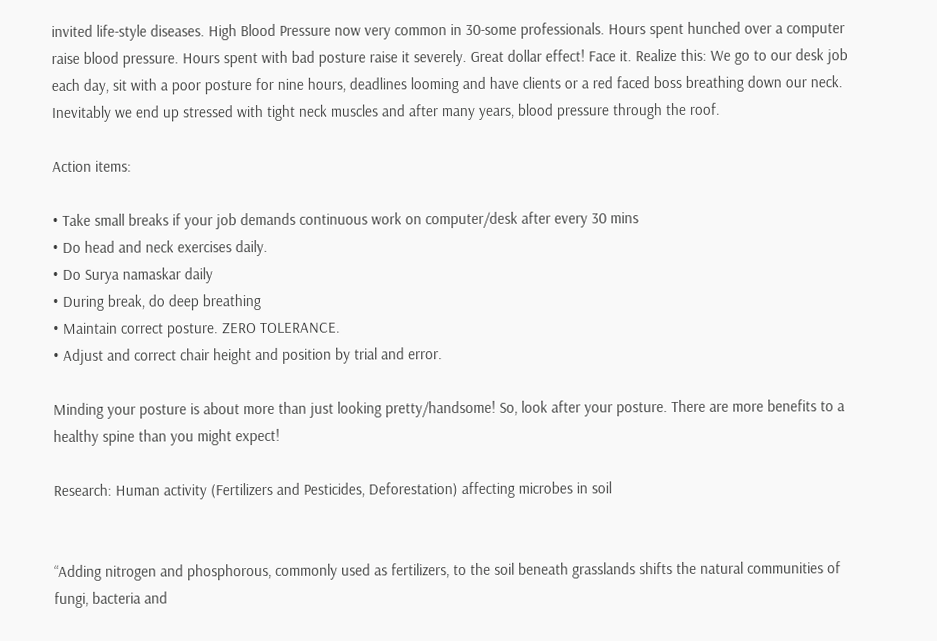invited life-style diseases. High Blood Pressure now very common in 30-some professionals. Hours spent hunched over a computer raise blood pressure. Hours spent with bad posture raise it severely. Great dollar effect! Face it. Realize this: We go to our desk job each day, sit with a poor posture for nine hours, deadlines looming and have clients or a red faced boss breathing down our neck. Inevitably we end up stressed with tight neck muscles and after many years, blood pressure through the roof.

Action items:

• Take small breaks if your job demands continuous work on computer/desk after every 30 mins
• Do head and neck exercises daily.
• Do Surya namaskar daily
• During break, do deep breathing
• Maintain correct posture. ZERO TOLERANCE.
• Adjust and correct chair height and position by trial and error.

Minding your posture is about more than just looking pretty/handsome! So, look after your posture. There are more benefits to a healthy spine than you might expect!

Research: Human activity (Fertilizers and Pesticides, Deforestation) affecting microbes in soil


“Adding nitrogen and phosphorous, commonly used as fertilizers, to the soil beneath grasslands shifts the natural communities of fungi, bacteria and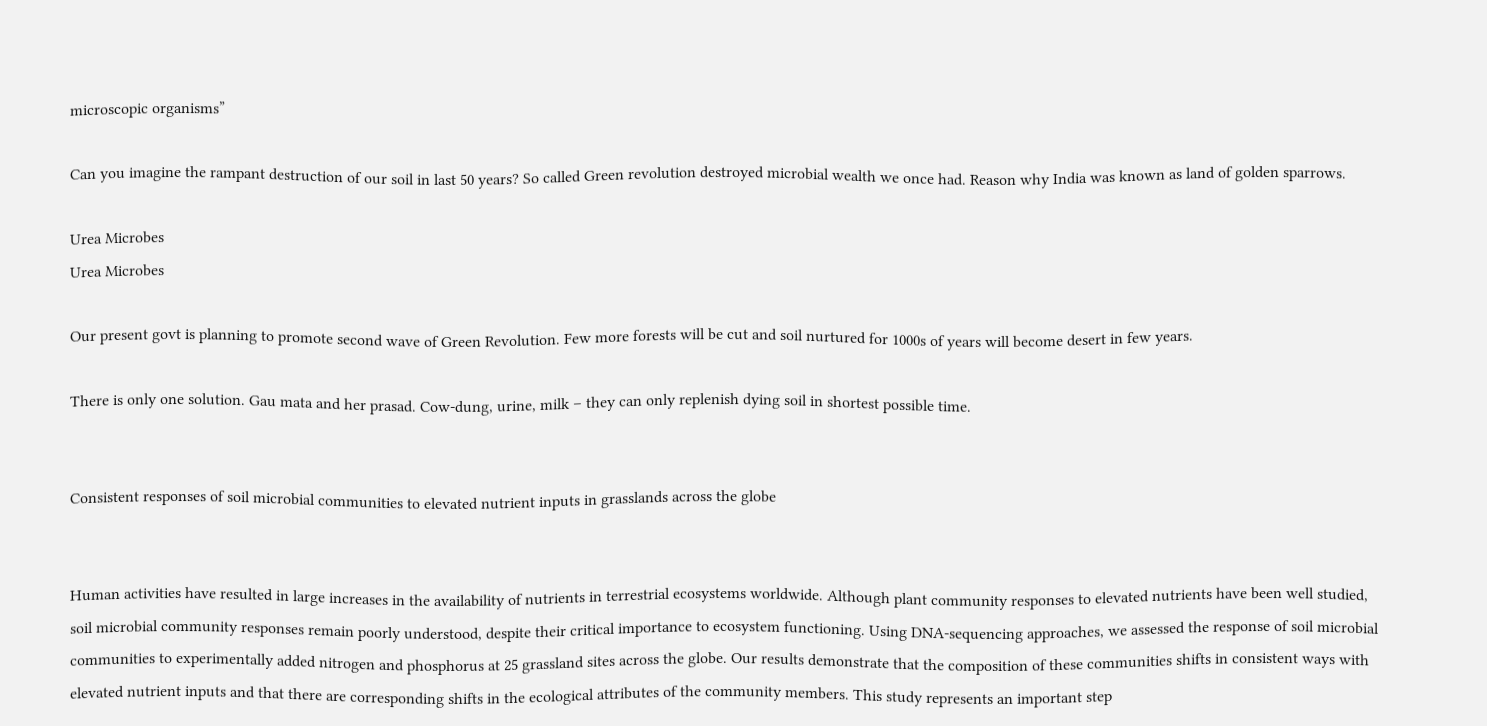microscopic organisms”

Can you imagine the rampant destruction of our soil in last 50 years? So called Green revolution destroyed microbial wealth we once had. Reason why India was known as land of golden sparrows.

Urea Microbes
Urea Microbes

Our present govt is planning to promote second wave of Green Revolution. Few more forests will be cut and soil nurtured for 1000s of years will become desert in few years.

There is only one solution. Gau mata and her prasad. Cow-dung, urine, milk – they can only replenish dying soil in shortest possible time.


Consistent responses of soil microbial communities to elevated nutrient inputs in grasslands across the globe


Human activities have resulted in large increases in the availability of nutrients in terrestrial ecosystems worldwide. Although plant community responses to elevated nutrients have been well studied, soil microbial community responses remain poorly understood, despite their critical importance to ecosystem functioning. Using DNA-sequencing approaches, we assessed the response of soil microbial communities to experimentally added nitrogen and phosphorus at 25 grassland sites across the globe. Our results demonstrate that the composition of these communities shifts in consistent ways with elevated nutrient inputs and that there are corresponding shifts in the ecological attributes of the community members. This study represents an important step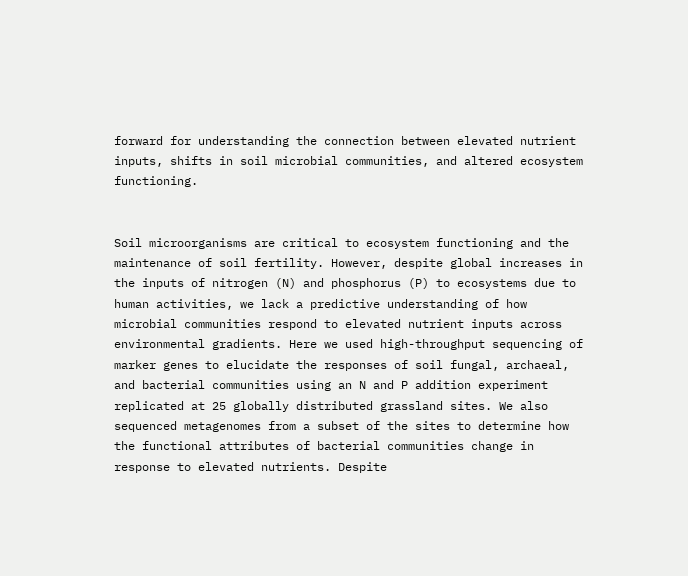forward for understanding the connection between elevated nutrient inputs, shifts in soil microbial communities, and altered ecosystem functioning.


Soil microorganisms are critical to ecosystem functioning and the maintenance of soil fertility. However, despite global increases in the inputs of nitrogen (N) and phosphorus (P) to ecosystems due to human activities, we lack a predictive understanding of how microbial communities respond to elevated nutrient inputs across environmental gradients. Here we used high-throughput sequencing of marker genes to elucidate the responses of soil fungal, archaeal, and bacterial communities using an N and P addition experiment replicated at 25 globally distributed grassland sites. We also sequenced metagenomes from a subset of the sites to determine how the functional attributes of bacterial communities change in response to elevated nutrients. Despite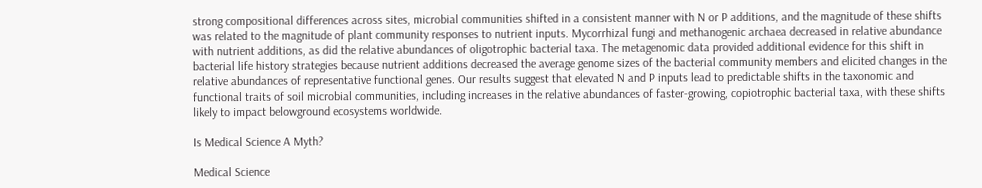strong compositional differences across sites, microbial communities shifted in a consistent manner with N or P additions, and the magnitude of these shifts was related to the magnitude of plant community responses to nutrient inputs. Mycorrhizal fungi and methanogenic archaea decreased in relative abundance with nutrient additions, as did the relative abundances of oligotrophic bacterial taxa. The metagenomic data provided additional evidence for this shift in bacterial life history strategies because nutrient additions decreased the average genome sizes of the bacterial community members and elicited changes in the relative abundances of representative functional genes. Our results suggest that elevated N and P inputs lead to predictable shifts in the taxonomic and functional traits of soil microbial communities, including increases in the relative abundances of faster-growing, copiotrophic bacterial taxa, with these shifts likely to impact belowground ecosystems worldwide.

Is Medical Science A Myth?

Medical Science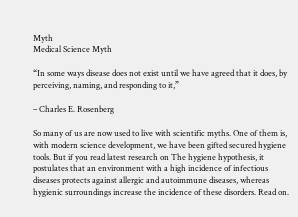Myth
Medical Science Myth

“In some ways disease does not exist until we have agreed that it does, by perceiving, naming, and responding to it,”

– Charles E. Rosenberg

So many of us are now used to live with scientific myths. One of them is, with modern science development, we have been gifted secured hygiene tools. But if you read latest research on The hygiene hypothesis, it postulates that an environment with a high incidence of infectious diseases protects against allergic and autoimmune diseases, whereas hygienic surroundings increase the incidence of these disorders. Read on.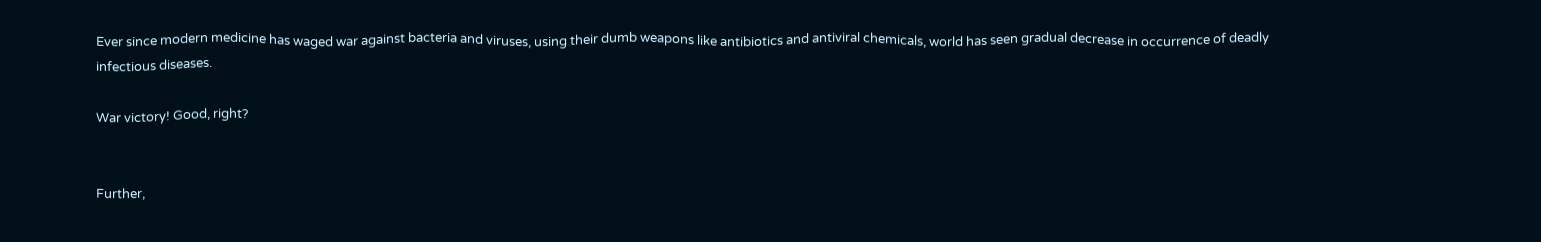Ever since modern medicine has waged war against bacteria and viruses, using their dumb weapons like antibiotics and antiviral chemicals, world has seen gradual decrease in occurrence of deadly infectious diseases.

War victory! Good, right?


Further,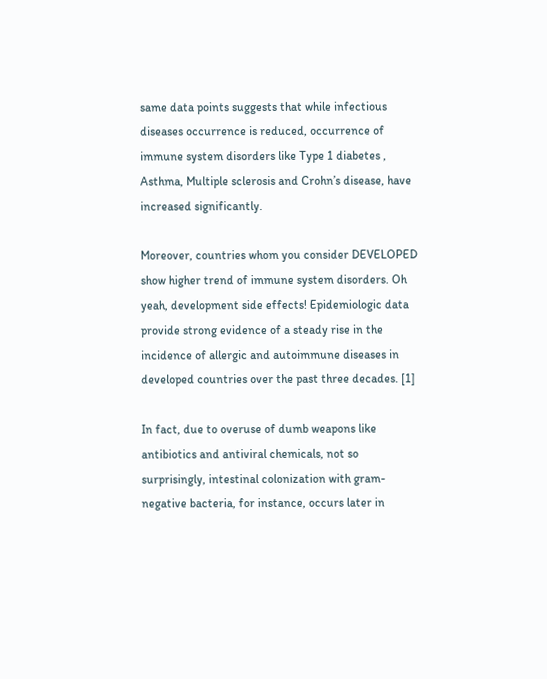same data points suggests that while infectious diseases occurrence is reduced, occurrence of immune system disorders like Type 1 diabetes , Asthma, Multiple sclerosis and Crohn’s disease, have increased significantly.

Moreover, countries whom you consider DEVELOPED show higher trend of immune system disorders. Oh yeah, development side effects! Epidemiologic data provide strong evidence of a steady rise in the incidence of allergic and autoimmune diseases in developed countries over the past three decades. [1]

In fact, due to overuse of dumb weapons like antibiotics and antiviral chemicals, not so surprisingly, intestinal colonization with gram-negative bacteria, for instance, occurs later in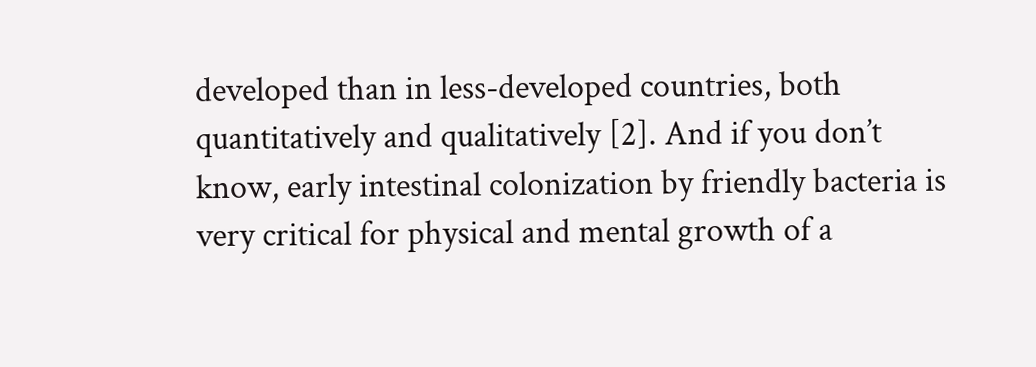developed than in less-developed countries, both quantitatively and qualitatively [2]. And if you don’t know, early intestinal colonization by friendly bacteria is very critical for physical and mental growth of a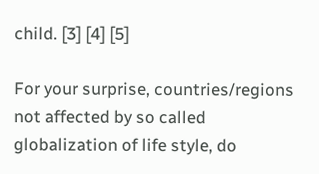child. [3] [4] [5]

For your surprise, countries/regions not affected by so called globalization of life style, do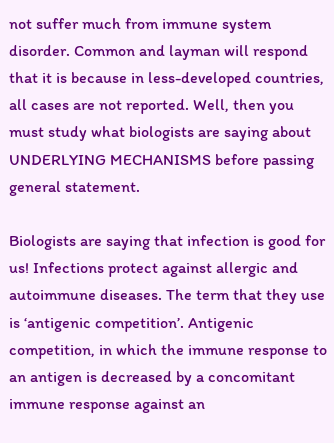not suffer much from immune system disorder. Common and layman will respond that it is because in less-developed countries, all cases are not reported. Well, then you must study what biologists are saying about UNDERLYING MECHANISMS before passing general statement.

Biologists are saying that infection is good for us! Infections protect against allergic and autoimmune diseases. The term that they use is ‘antigenic competition’. Antigenic competition, in which the immune response to an antigen is decreased by a concomitant immune response against an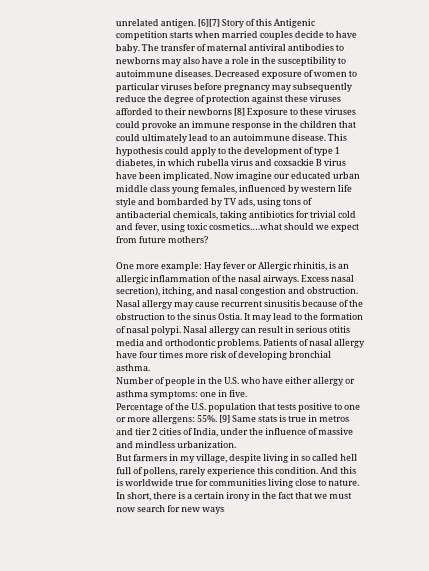unrelated antigen. [6][7] Story of this Antigenic competition starts when married couples decide to have baby. The transfer of maternal antiviral antibodies to newborns may also have a role in the susceptibility to autoimmune diseases. Decreased exposure of women to particular viruses before pregnancy may subsequently reduce the degree of protection against these viruses afforded to their newborns [8] Exposure to these viruses could provoke an immune response in the children that could ultimately lead to an autoimmune disease. This hypothesis could apply to the development of type 1 diabetes, in which rubella virus and coxsackie B virus have been implicated. Now imagine our educated urban middle class young females, influenced by western life style and bombarded by TV ads, using tons of antibacterial chemicals, taking antibiotics for trivial cold and fever, using toxic cosmetics….what should we expect from future mothers?

One more example: Hay fever or Allergic rhinitis, is an allergic inflammation of the nasal airways. Excess nasal secretion), itching, and nasal congestion and obstruction. Nasal allergy may cause recurrent sinusitis because of the obstruction to the sinus Ostia. It may lead to the formation of nasal polypi. Nasal allergy can result in serious otitis media and orthodontic problems. Patients of nasal allergy have four times more risk of developing bronchial asthma.
Number of people in the U.S. who have either allergy or asthma symptoms: one in five.
Percentage of the U.S. population that tests positive to one or more allergens: 55%. [9] Same stats is true in metros and tier 2 cities of India, under the influence of massive and mindless urbanization.
But farmers in my village, despite living in so called hell full of pollens, rarely experience this condition. And this is worldwide true for communities living close to nature.
In short, there is a certain irony in the fact that we must now search for new ways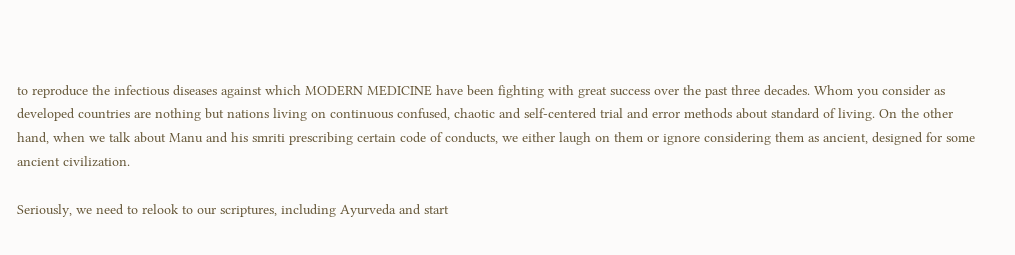to reproduce the infectious diseases against which MODERN MEDICINE have been fighting with great success over the past three decades. Whom you consider as developed countries are nothing but nations living on continuous confused, chaotic and self-centered trial and error methods about standard of living. On the other hand, when we talk about Manu and his smriti prescribing certain code of conducts, we either laugh on them or ignore considering them as ancient, designed for some ancient civilization.

Seriously, we need to relook to our scriptures, including Ayurveda and start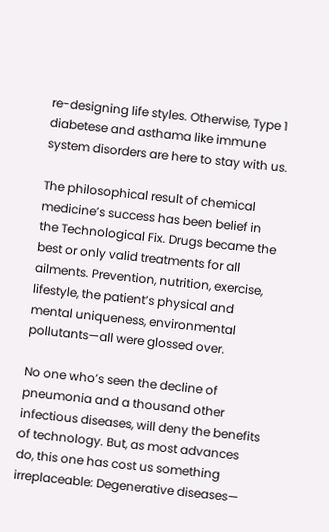re-designing life styles. Otherwise, Type 1 diabetese and asthama like immune system disorders are here to stay with us.

The philosophical result of chemical medicine’s success has been belief in the Technological Fix. Drugs became the best or only valid treatments for all ailments. Prevention, nutrition, exercise, lifestyle, the patient’s physical and mental uniqueness, environmental pollutants—all were glossed over.

No one who’s seen the decline of pneumonia and a thousand other infectious diseases, will deny the benefits of technology. But, as most advances do, this one has cost us something irreplaceable: Degenerative diseases—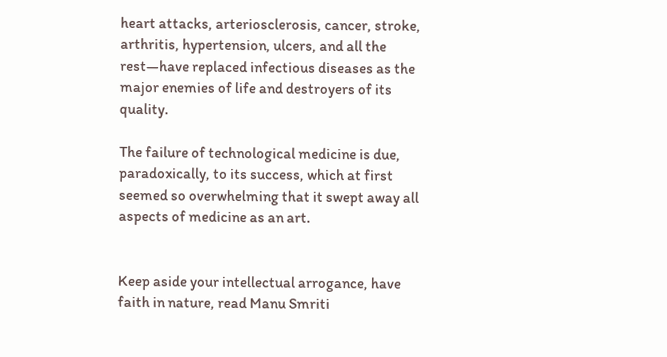heart attacks, arteriosclerosis, cancer, stroke, arthritis, hypertension, ulcers, and all the rest—have replaced infectious diseases as the major enemies of life and destroyers of its quality.

The failure of technological medicine is due, paradoxically, to its success, which at first seemed so overwhelming that it swept away all aspects of medicine as an art.


Keep aside your intellectual arrogance, have faith in nature, read Manu Smriti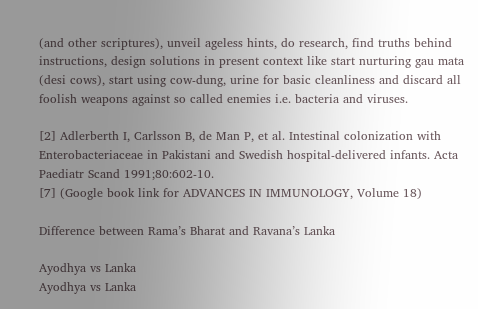(and other scriptures), unveil ageless hints, do research, find truths behind instructions, design solutions in present context like start nurturing gau mata (desi cows), start using cow-dung, urine for basic cleanliness and discard all foolish weapons against so called enemies i.e. bacteria and viruses.

[2] Adlerberth I, Carlsson B, de Man P, et al. Intestinal colonization with Enterobacteriaceae in Pakistani and Swedish hospital-delivered infants. Acta Paediatr Scand 1991;80:602-10.
[7] (Google book link for ADVANCES IN IMMUNOLOGY, Volume 18)

Difference between Rama’s Bharat and Ravana’s Lanka

Ayodhya vs Lanka
Ayodhya vs Lanka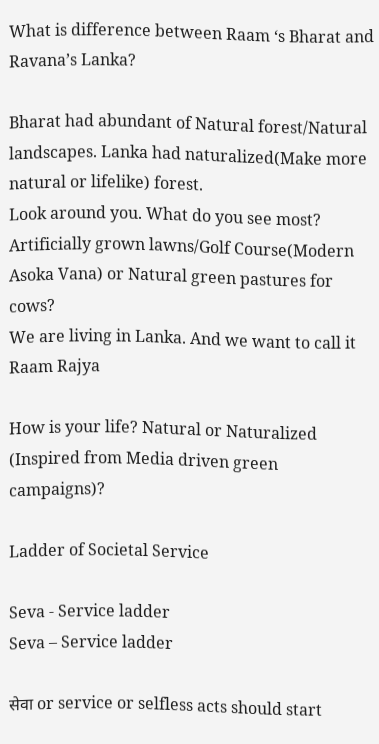What is difference between Raam ‘s Bharat and Ravana’s Lanka?

Bharat had abundant of Natural forest/Natural landscapes. Lanka had naturalized(Make more natural or lifelike) forest.
Look around you. What do you see most? Artificially grown lawns/Golf Course(Modern Asoka Vana) or Natural green pastures for cows?
We are living in Lanka. And we want to call it Raam Rajya

How is your life? Natural or Naturalized (Inspired from Media driven green campaigns)?

Ladder of Societal Service

Seva - Service ladder
Seva – Service ladder

सेवा or service or selfless acts should start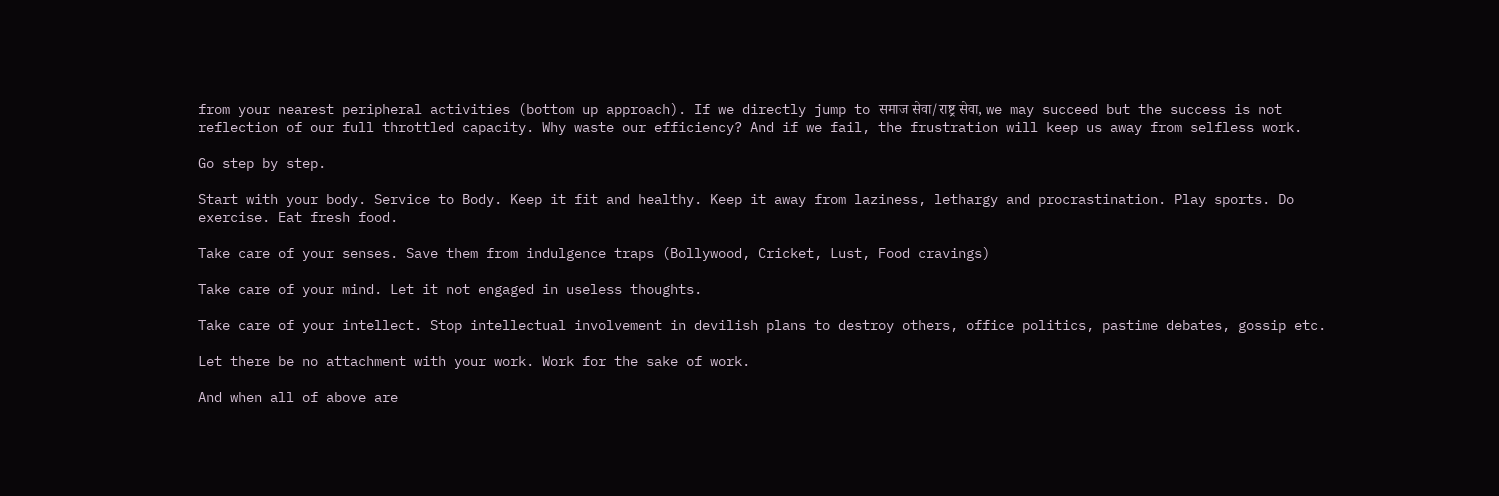from your nearest peripheral activities (bottom up approach). If we directly jump to समाज सेवा/राष्ट्र सेवा, we may succeed but the success is not reflection of our full throttled capacity. Why waste our efficiency? And if we fail, the frustration will keep us away from selfless work.

Go step by step.

Start with your body. Service to Body. Keep it fit and healthy. Keep it away from laziness, lethargy and procrastination. Play sports. Do exercise. Eat fresh food.

Take care of your senses. Save them from indulgence traps (Bollywood, Cricket, Lust, Food cravings)

Take care of your mind. Let it not engaged in useless thoughts.

Take care of your intellect. Stop intellectual involvement in devilish plans to destroy others, office politics, pastime debates, gossip etc.

Let there be no attachment with your work. Work for the sake of work.

And when all of above are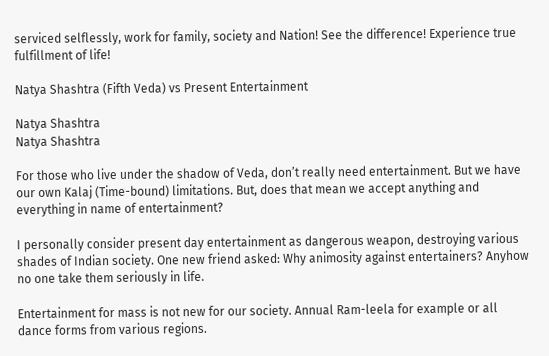serviced selflessly, work for family, society and Nation! See the difference! Experience true fulfillment of life!

Natya Shashtra (Fifth Veda) vs Present Entertainment

Natya Shashtra
Natya Shashtra

For those who live under the shadow of Veda, don’t really need entertainment. But we have our own Kalaj (Time-bound) limitations. But, does that mean we accept anything and everything in name of entertainment?

I personally consider present day entertainment as dangerous weapon, destroying various shades of Indian society. One new friend asked: Why animosity against entertainers? Anyhow no one take them seriously in life.

Entertainment for mass is not new for our society. Annual Ram-leela for example or all dance forms from various regions.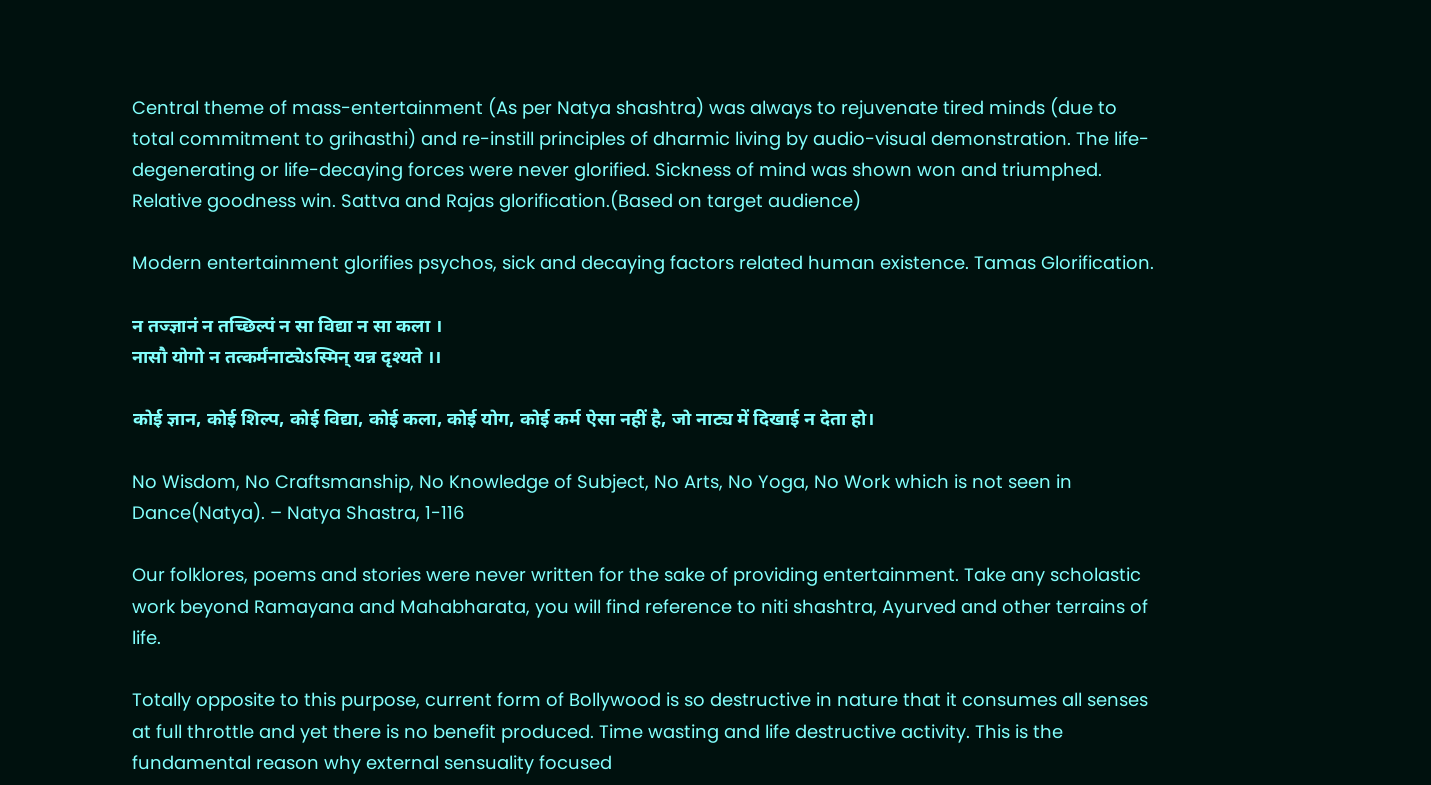Central theme of mass-entertainment (As per Natya shashtra) was always to rejuvenate tired minds (due to total commitment to grihasthi) and re-instill principles of dharmic living by audio-visual demonstration. The life-degenerating or life-decaying forces were never glorified. Sickness of mind was shown won and triumphed. Relative goodness win. Sattva and Rajas glorification.(Based on target audience)

Modern entertainment glorifies psychos, sick and decaying factors related human existence. Tamas Glorification.

न तज्ज्ञानं न तच्छिल्पं न सा विद्या न सा कला ।
नासौ योगो न तत्कर्मंनाट्येऽस्मिन् यन्न दृश्यते ।।

कोई ज्ञान, कोई शिल्प, कोई विद्या, कोई कला, कोई योग, कोई कर्म ऐसा नहीं है, जो नाट्य में दिखाई न देता हो।

No Wisdom, No Craftsmanship, No Knowledge of Subject, No Arts, No Yoga, No Work which is not seen in Dance(Natya). – Natya Shastra, 1-116

Our folklores, poems and stories were never written for the sake of providing entertainment. Take any scholastic work beyond Ramayana and Mahabharata, you will find reference to niti shashtra, Ayurved and other terrains of life.

Totally opposite to this purpose, current form of Bollywood is so destructive in nature that it consumes all senses at full throttle and yet there is no benefit produced. Time wasting and life destructive activity. This is the fundamental reason why external sensuality focused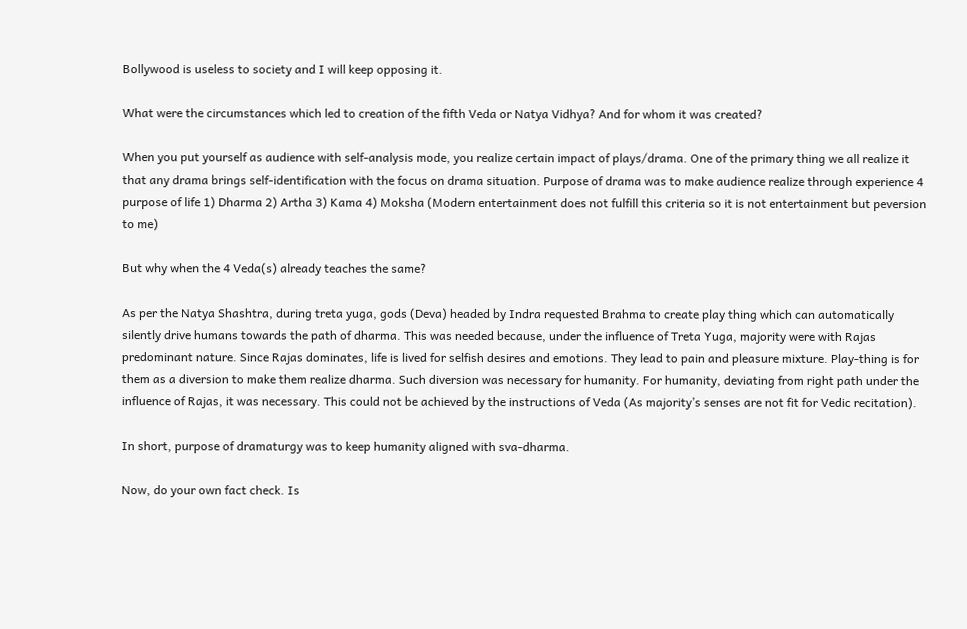Bollywood is useless to society and I will keep opposing it.

What were the circumstances which led to creation of the fifth Veda or Natya Vidhya? And for whom it was created?

When you put yourself as audience with self-analysis mode, you realize certain impact of plays/drama. One of the primary thing we all realize it that any drama brings self-identification with the focus on drama situation. Purpose of drama was to make audience realize through experience 4 purpose of life 1) Dharma 2) Artha 3) Kama 4) Moksha (Modern entertainment does not fulfill this criteria so it is not entertainment but peversion to me)

But why when the 4 Veda(s) already teaches the same?

As per the Natya Shashtra, during treta yuga, gods (Deva) headed by Indra requested Brahma to create play thing which can automatically silently drive humans towards the path of dharma. This was needed because, under the influence of Treta Yuga, majority were with Rajas predominant nature. Since Rajas dominates, life is lived for selfish desires and emotions. They lead to pain and pleasure mixture. Play-thing is for them as a diversion to make them realize dharma. Such diversion was necessary for humanity. For humanity, deviating from right path under the influence of Rajas, it was necessary. This could not be achieved by the instructions of Veda (As majority’s senses are not fit for Vedic recitation).

In short, purpose of dramaturgy was to keep humanity aligned with sva-dharma.

Now, do your own fact check. Is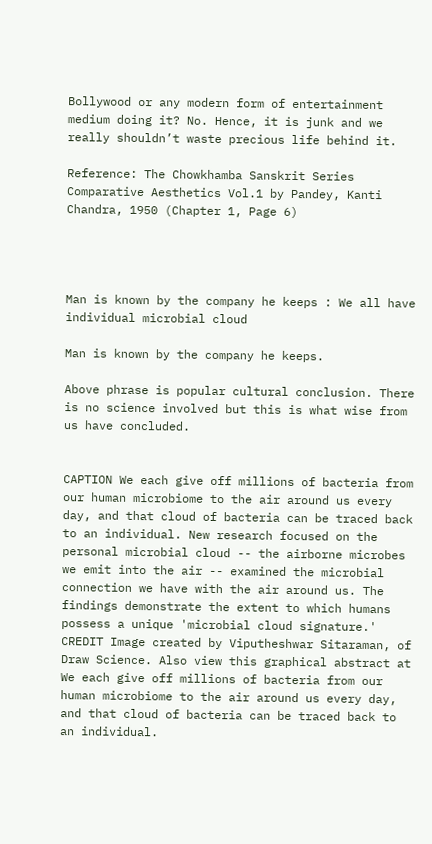Bollywood or any modern form of entertainment medium doing it? No. Hence, it is junk and we really shouldn’t waste precious life behind it.

Reference: The Chowkhamba Sanskrit Series Comparative Aesthetics Vol.1 by Pandey, Kanti Chandra, 1950 (Chapter 1, Page 6)




Man is known by the company he keeps : We all have individual microbial cloud

Man is known by the company he keeps.

Above phrase is popular cultural conclusion. There is no science involved but this is what wise from us have concluded.


CAPTION We each give off millions of bacteria from our human microbiome to the air around us every day, and that cloud of bacteria can be traced back to an individual. New research focused on the personal microbial cloud -- the airborne microbes we emit into the air -- examined the microbial connection we have with the air around us. The findings demonstrate the extent to which humans possess a unique 'microbial cloud signature.' CREDIT Image created by Viputheshwar Sitaraman, of Draw Science. Also view this graphical abstract at
We each give off millions of bacteria from our human microbiome to the air around us every day, and that cloud of bacteria can be traced back to an individual.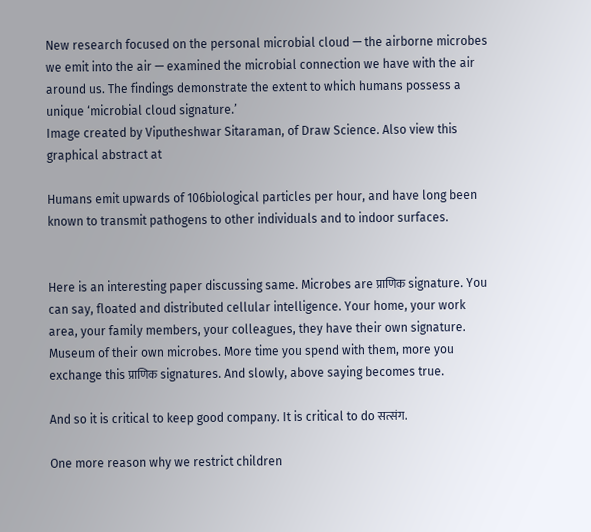New research focused on the personal microbial cloud — the airborne microbes we emit into the air — examined the microbial connection we have with the air around us. The findings demonstrate the extent to which humans possess a unique ‘microbial cloud signature.’
Image created by Viputheshwar Sitaraman, of Draw Science. Also view this graphical abstract at

Humans emit upwards of 106biological particles per hour, and have long been known to transmit pathogens to other individuals and to indoor surfaces.


Here is an interesting paper discussing same. Microbes are प्राणिक signature. You can say, floated and distributed cellular intelligence. Your home, your work area, your family members, your colleagues, they have their own signature. Museum of their own microbes. More time you spend with them, more you exchange this प्राणिक signatures. And slowly, above saying becomes true.

And so it is critical to keep good company. It is critical to do सत्संग.

One more reason why we restrict children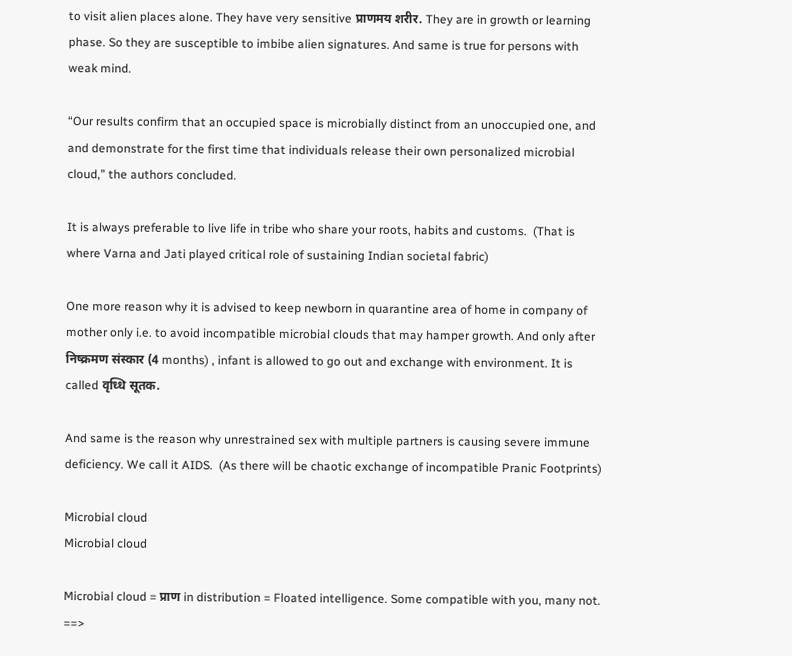to visit alien places alone. They have very sensitive प्राणमय शरीर. They are in growth or learning phase. So they are susceptible to imbibe alien signatures. And same is true for persons with weak mind.

“Our results confirm that an occupied space is microbially distinct from an unoccupied one, and and demonstrate for the first time that individuals release their own personalized microbial cloud,” the authors concluded.

It is always preferable to live life in tribe who share your roots, habits and customs.  (That is where Varna and Jati played critical role of sustaining Indian societal fabric)

One more reason why it is advised to keep newborn in quarantine area of home in company of mother only i.e. to avoid incompatible microbial clouds that may hamper growth. And only after निष्क्रमण संस्कार (4 months) , infant is allowed to go out and exchange with environment. It is called वृध्धि सूतक.

And same is the reason why unrestrained sex with multiple partners is causing severe immune deficiency. We call it AIDS.  (As there will be chaotic exchange of incompatible Pranic Footprints)

Microbial cloud
Microbial cloud

Microbial cloud = प्राण in distribution = Floated intelligence. Some compatible with you, many not. ==>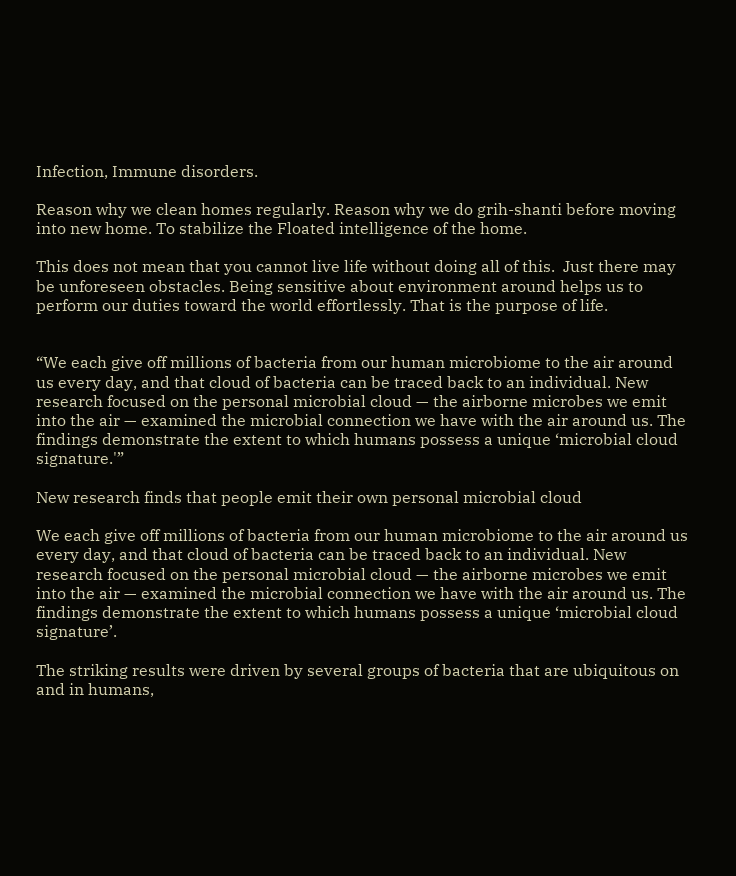Infection, Immune disorders.

Reason why we clean homes regularly. Reason why we do grih-shanti before moving into new home. To stabilize the Floated intelligence of the home.

This does not mean that you cannot live life without doing all of this.  Just there may be unforeseen obstacles. Being sensitive about environment around helps us to perform our duties toward the world effortlessly. That is the purpose of life.


“We each give off millions of bacteria from our human microbiome to the air around us every day, and that cloud of bacteria can be traced back to an individual. New research focused on the personal microbial cloud — the airborne microbes we emit into the air — examined the microbial connection we have with the air around us. The findings demonstrate the extent to which humans possess a unique ‘microbial cloud signature.'”

New research finds that people emit their own personal microbial cloud

We each give off millions of bacteria from our human microbiome to the air around us every day, and that cloud of bacteria can be traced back to an individual. New research focused on the personal microbial cloud — the airborne microbes we emit into the air — examined the microbial connection we have with the air around us. The findings demonstrate the extent to which humans possess a unique ‘microbial cloud signature’.

The striking results were driven by several groups of bacteria that are ubiquitous on and in humans,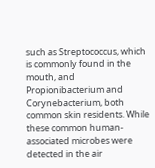such as Streptococcus, which is commonly found in the mouth, and Propionibacterium and Corynebacterium, both common skin residents. While these common human-associated microbes were detected in the air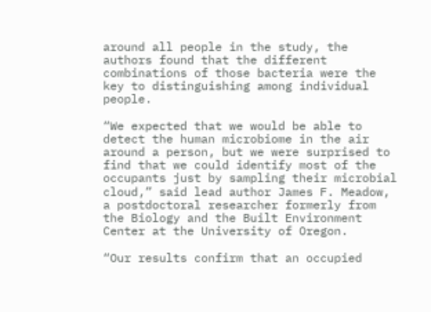around all people in the study, the authors found that the different combinations of those bacteria were the key to distinguishing among individual people.

“We expected that we would be able to detect the human microbiome in the air around a person, but we were surprised to find that we could identify most of the occupants just by sampling their microbial cloud,” said lead author James F. Meadow, a postdoctoral researcher formerly from the Biology and the Built Environment Center at the University of Oregon.

“Our results confirm that an occupied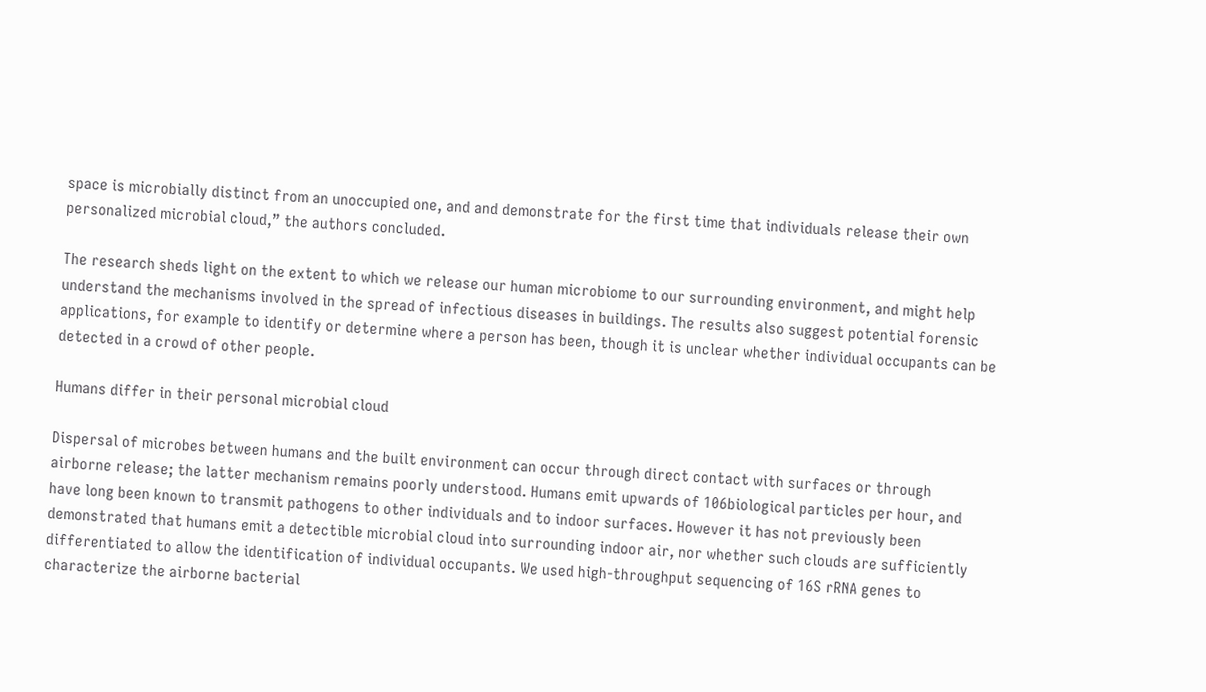space is microbially distinct from an unoccupied one, and and demonstrate for the first time that individuals release their own personalized microbial cloud,” the authors concluded.

The research sheds light on the extent to which we release our human microbiome to our surrounding environment, and might help understand the mechanisms involved in the spread of infectious diseases in buildings. The results also suggest potential forensic applications, for example to identify or determine where a person has been, though it is unclear whether individual occupants can be detected in a crowd of other people.

Humans differ in their personal microbial cloud

Dispersal of microbes between humans and the built environment can occur through direct contact with surfaces or through airborne release; the latter mechanism remains poorly understood. Humans emit upwards of 106biological particles per hour, and have long been known to transmit pathogens to other individuals and to indoor surfaces. However it has not previously been demonstrated that humans emit a detectible microbial cloud into surrounding indoor air, nor whether such clouds are sufficiently differentiated to allow the identification of individual occupants. We used high-throughput sequencing of 16S rRNA genes to characterize the airborne bacterial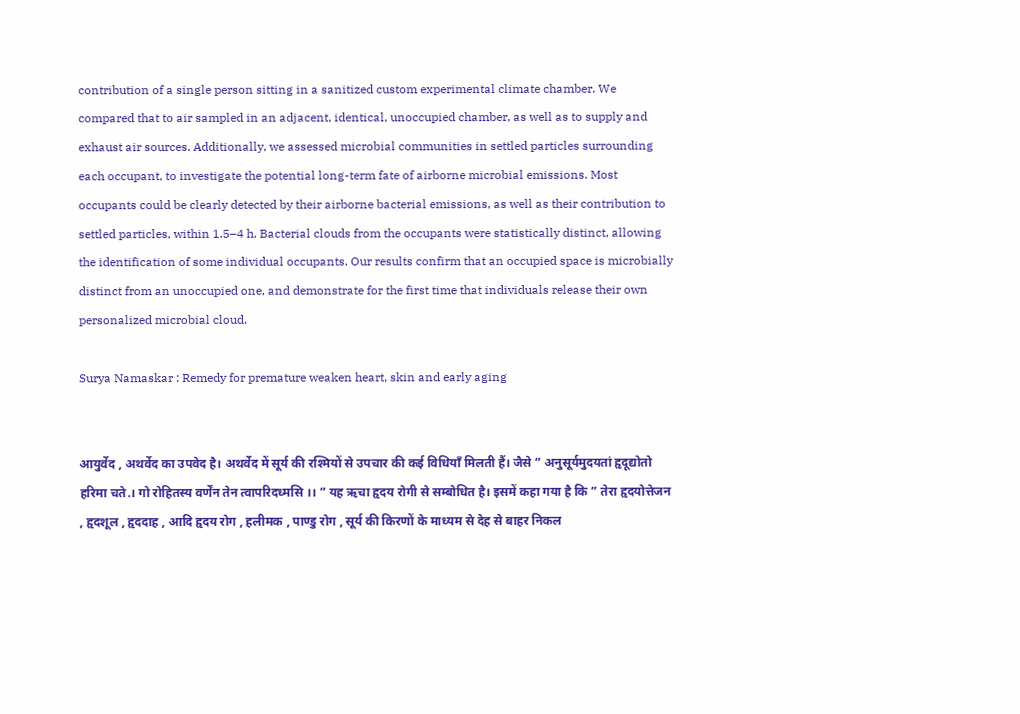contribution of a single person sitting in a sanitized custom experimental climate chamber. We compared that to air sampled in an adjacent, identical, unoccupied chamber, as well as to supply and exhaust air sources. Additionally, we assessed microbial communities in settled particles surrounding each occupant, to investigate the potential long-term fate of airborne microbial emissions. Most occupants could be clearly detected by their airborne bacterial emissions, as well as their contribution to settled particles, within 1.5–4 h. Bacterial clouds from the occupants were statistically distinct, allowing the identification of some individual occupants. Our results confirm that an occupied space is microbially distinct from an unoccupied one, and demonstrate for the first time that individuals release their own personalized microbial cloud.

Surya Namaskar : Remedy for premature weaken heart, skin and early aging


आयुर्वेद , अथर्वेद का उपवेद है। अथर्वेद में सूर्य की रश्मियों से उपचार की कई विधियाँ मिलती हैं। जैसे ” अनुसूर्यमुदयतां हृदूद्योतो हरिमा चते.। गो रोहितस्य वर्णेंन तेन त्वापरिदध्मसि ।। ” यह ऋचा हृदय रोगी से सम्बोधित है। इसमें कहा गया है कि ” तेरा हृदयोत्तेजन , हृदशूल , हृददाह , आदि हृदय रोग , हलीमक , पाण्डु रोग , सूर्य की किरणों के माध्यम से देह से बाहर निकल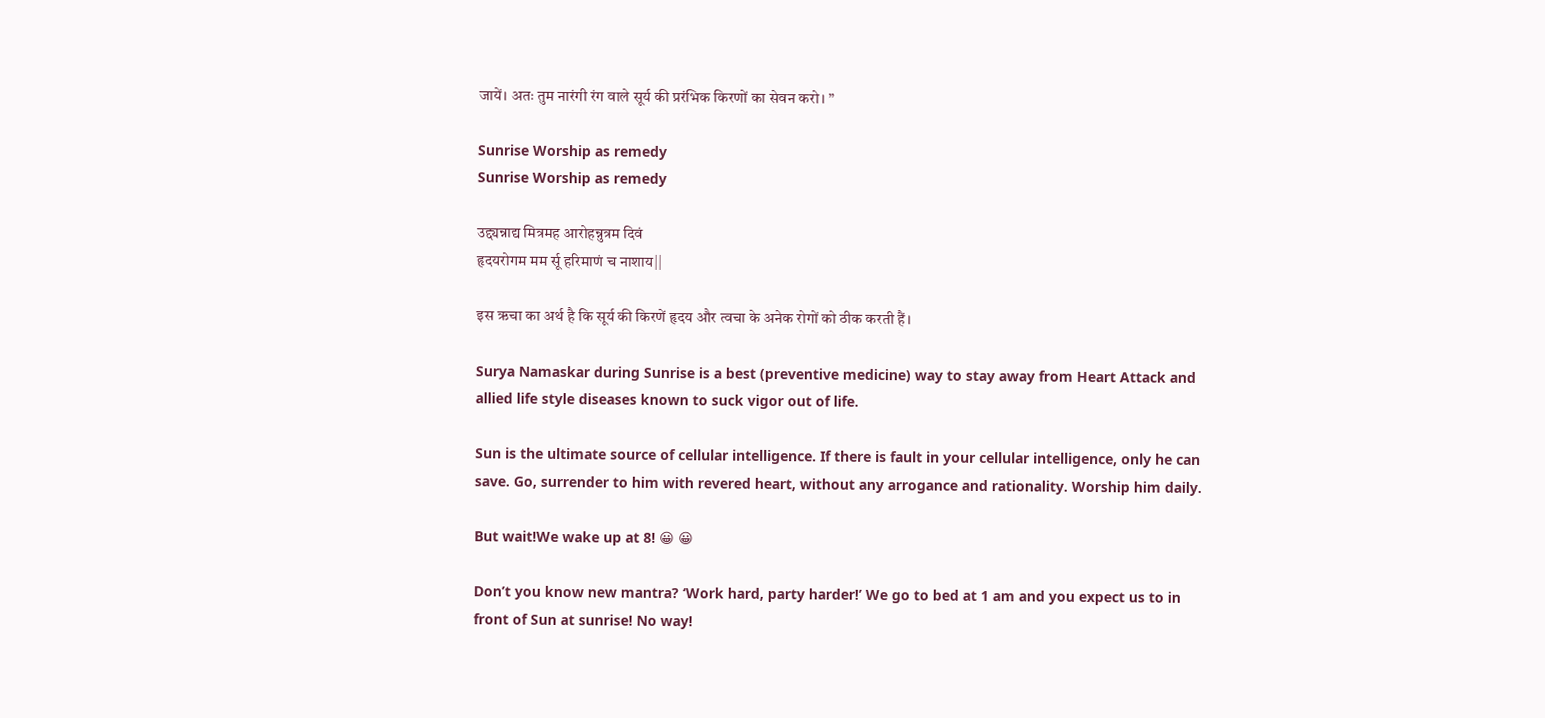जायें। अतः तुम नारंगी रंग वाले सूर्य की प्ररंभिक किरणों का सेवन करो। ”

Sunrise Worship as remedy
Sunrise Worship as remedy

उद्द्यन्नाद्य मित्रमह आरोहन्नुत्रम दिवं
हृदयरोगम मम र्सू हरिमाणं च नाशाय||

इस ऋचा का अर्थ है कि सूर्य की किरणें हृदय और त्वचा के अनेक रोगों को ठीक करती हैं।

Surya Namaskar during Sunrise is a best (preventive medicine) way to stay away from Heart Attack and allied life style diseases known to suck vigor out of life.

Sun is the ultimate source of cellular intelligence. If there is fault in your cellular intelligence, only he can save. Go, surrender to him with revered heart, without any arrogance and rationality. Worship him daily.

But wait!We wake up at 8! 😀 😀

Don’t you know new mantra? ‘Work hard, party harder!’ We go to bed at 1 am and you expect us to in front of Sun at sunrise! No way!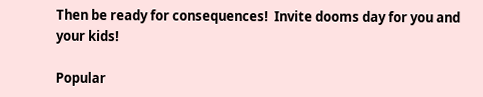Then be ready for consequences!  Invite dooms day for you and your kids!

Popular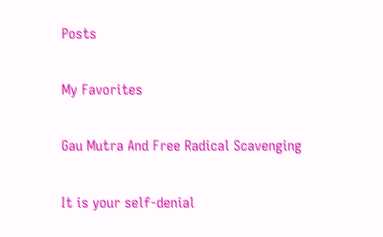Posts

My Favorites

Gau Mutra And Free Radical Scavenging

It is your self-denial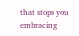that stops you embracing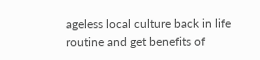ageless local culture back in life routine and get benefits of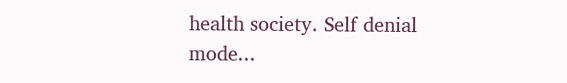health society. Self denial mode...